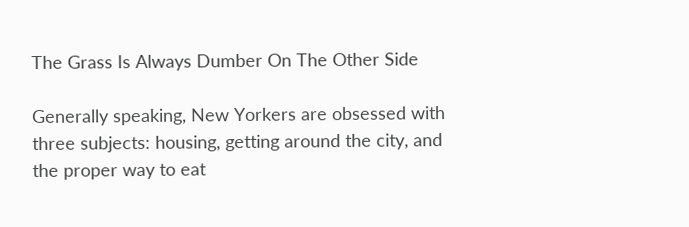The Grass Is Always Dumber On The Other Side

Generally speaking, New Yorkers are obsessed with three subjects: housing, getting around the city, and the proper way to eat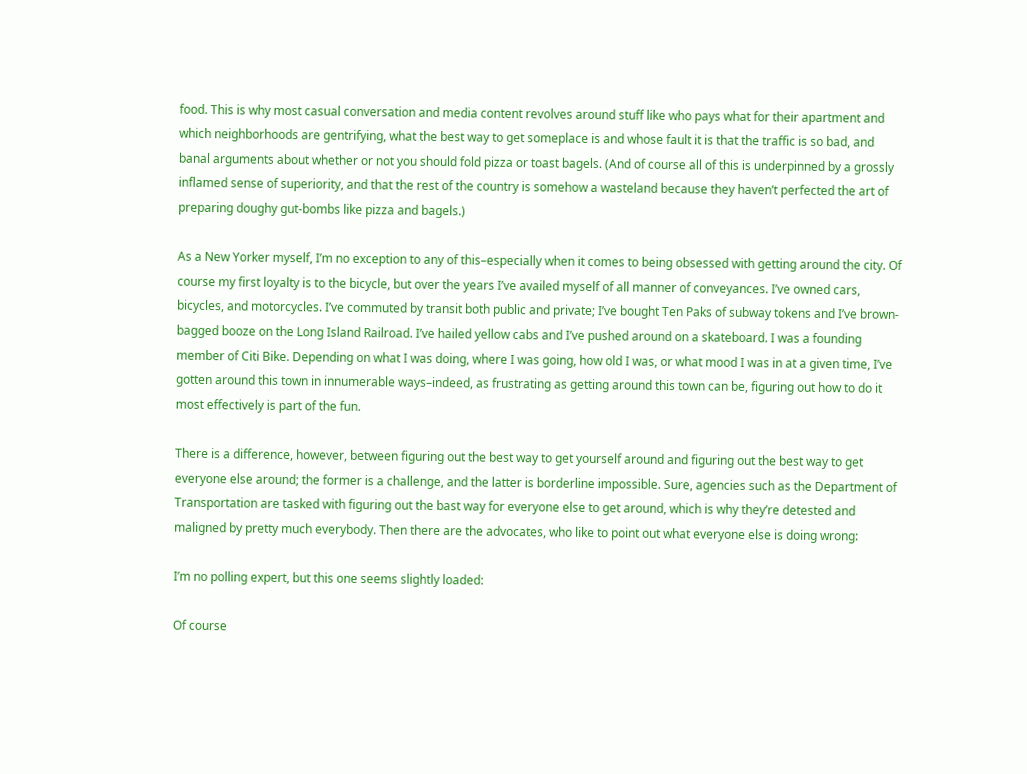food. This is why most casual conversation and media content revolves around stuff like who pays what for their apartment and which neighborhoods are gentrifying, what the best way to get someplace is and whose fault it is that the traffic is so bad, and banal arguments about whether or not you should fold pizza or toast bagels. (And of course all of this is underpinned by a grossly inflamed sense of superiority, and that the rest of the country is somehow a wasteland because they haven’t perfected the art of preparing doughy gut-bombs like pizza and bagels.)

As a New Yorker myself, I’m no exception to any of this–especially when it comes to being obsessed with getting around the city. Of course my first loyalty is to the bicycle, but over the years I’ve availed myself of all manner of conveyances. I’ve owned cars, bicycles, and motorcycles. I’ve commuted by transit both public and private; I’ve bought Ten Paks of subway tokens and I’ve brown-bagged booze on the Long Island Railroad. I’ve hailed yellow cabs and I’ve pushed around on a skateboard. I was a founding member of Citi Bike. Depending on what I was doing, where I was going, how old I was, or what mood I was in at a given time, I’ve gotten around this town in innumerable ways–indeed, as frustrating as getting around this town can be, figuring out how to do it most effectively is part of the fun.

There is a difference, however, between figuring out the best way to get yourself around and figuring out the best way to get everyone else around; the former is a challenge, and the latter is borderline impossible. Sure, agencies such as the Department of Transportation are tasked with figuring out the bast way for everyone else to get around, which is why they’re detested and maligned by pretty much everybody. Then there are the advocates, who like to point out what everyone else is doing wrong:

I’m no polling expert, but this one seems slightly loaded:

Of course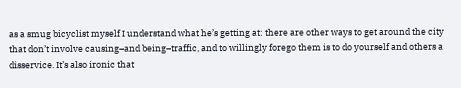as a smug bicyclist myself I understand what he’s getting at: there are other ways to get around the city that don’t involve causing–and being–traffic, and to willingly forego them is to do yourself and others a disservice. It’s also ironic that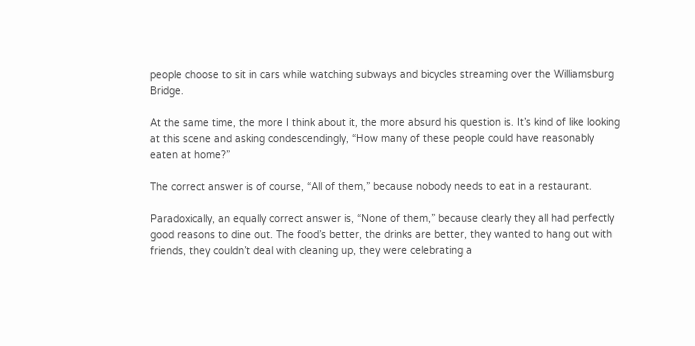people choose to sit in cars while watching subways and bicycles streaming over the Williamsburg Bridge.

At the same time, the more I think about it, the more absurd his question is. It’s kind of like looking at this scene and asking condescendingly, “How many of these people could have reasonably eaten at home?”

The correct answer is of course, “All of them,” because nobody needs to eat in a restaurant.

Paradoxically, an equally correct answer is, “None of them,” because clearly they all had perfectly good reasons to dine out. The food’s better, the drinks are better, they wanted to hang out with friends, they couldn’t deal with cleaning up, they were celebrating a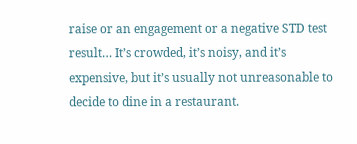raise or an engagement or a negative STD test result… It’s crowded, it’s noisy, and it’s expensive, but it’s usually not unreasonable to decide to dine in a restaurant.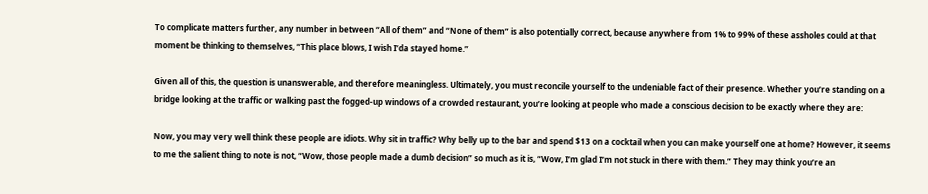To complicate matters further, any number in between “All of them” and “None of them” is also potentially correct, because anywhere from 1% to 99% of these assholes could at that moment be thinking to themselves, “This place blows, I wish I’da stayed home.”

Given all of this, the question is unanswerable, and therefore meaningless. Ultimately, you must reconcile yourself to the undeniable fact of their presence. Whether you’re standing on a bridge looking at the traffic or walking past the fogged-up windows of a crowded restaurant, you’re looking at people who made a conscious decision to be exactly where they are:

Now, you may very well think these people are idiots. Why sit in traffic? Why belly up to the bar and spend $13 on a cocktail when you can make yourself one at home? However, it seems to me the salient thing to note is not, “Wow, those people made a dumb decision” so much as it is, “Wow, I’m glad I’m not stuck in there with them.” They may think you’re an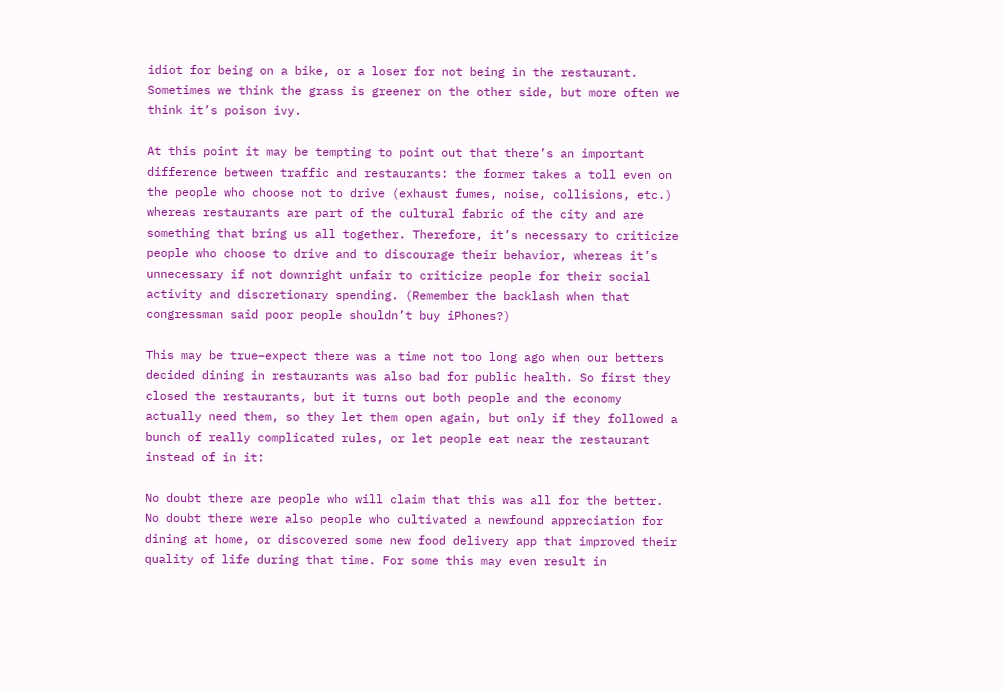idiot for being on a bike, or a loser for not being in the restaurant. Sometimes we think the grass is greener on the other side, but more often we think it’s poison ivy.

At this point it may be tempting to point out that there’s an important difference between traffic and restaurants: the former takes a toll even on the people who choose not to drive (exhaust fumes, noise, collisions, etc.) whereas restaurants are part of the cultural fabric of the city and are something that bring us all together. Therefore, it’s necessary to criticize people who choose to drive and to discourage their behavior, whereas it’s unnecessary if not downright unfair to criticize people for their social activity and discretionary spending. (Remember the backlash when that congressman said poor people shouldn’t buy iPhones?)

This may be true–expect there was a time not too long ago when our betters decided dining in restaurants was also bad for public health. So first they closed the restaurants, but it turns out both people and the economy actually need them, so they let them open again, but only if they followed a bunch of really complicated rules, or let people eat near the restaurant instead of in it:

No doubt there are people who will claim that this was all for the better. No doubt there were also people who cultivated a newfound appreciation for dining at home, or discovered some new food delivery app that improved their quality of life during that time. For some this may even result in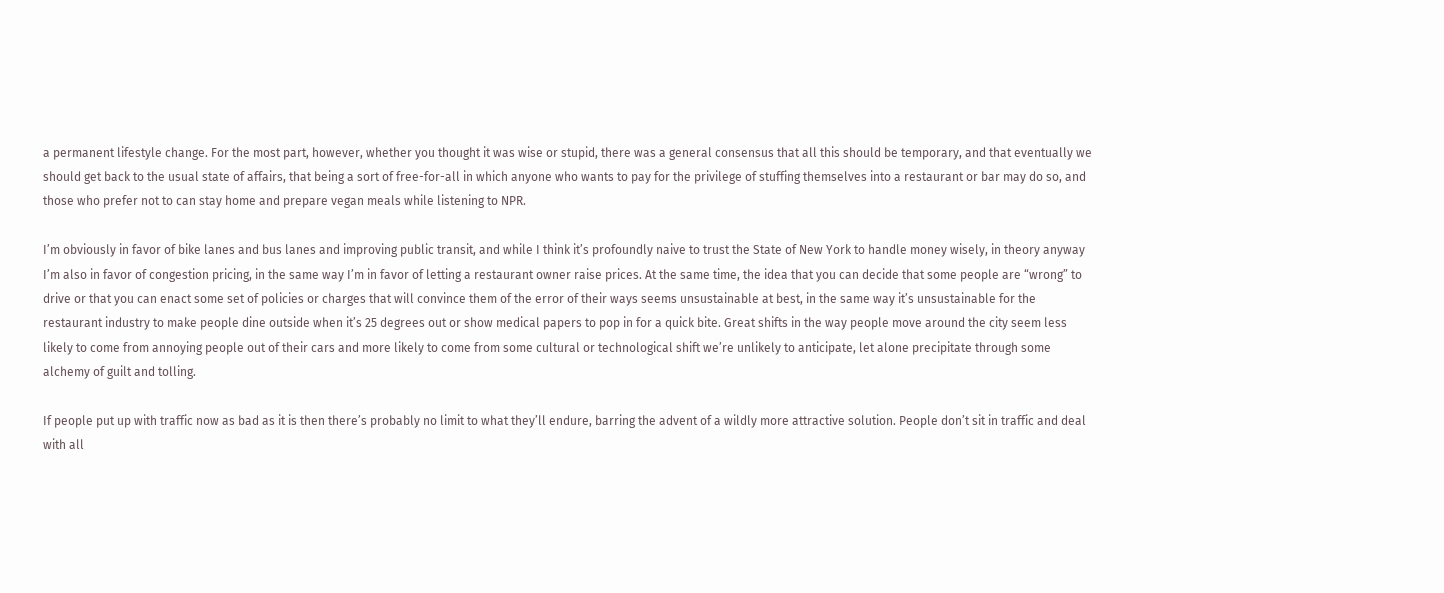a permanent lifestyle change. For the most part, however, whether you thought it was wise or stupid, there was a general consensus that all this should be temporary, and that eventually we should get back to the usual state of affairs, that being a sort of free-for-all in which anyone who wants to pay for the privilege of stuffing themselves into a restaurant or bar may do so, and those who prefer not to can stay home and prepare vegan meals while listening to NPR.

I’m obviously in favor of bike lanes and bus lanes and improving public transit, and while I think it’s profoundly naive to trust the State of New York to handle money wisely, in theory anyway I’m also in favor of congestion pricing, in the same way I’m in favor of letting a restaurant owner raise prices. At the same time, the idea that you can decide that some people are “wrong” to drive or that you can enact some set of policies or charges that will convince them of the error of their ways seems unsustainable at best, in the same way it’s unsustainable for the restaurant industry to make people dine outside when it’s 25 degrees out or show medical papers to pop in for a quick bite. Great shifts in the way people move around the city seem less likely to come from annoying people out of their cars and more likely to come from some cultural or technological shift we’re unlikely to anticipate, let alone precipitate through some alchemy of guilt and tolling.

If people put up with traffic now as bad as it is then there’s probably no limit to what they’ll endure, barring the advent of a wildly more attractive solution. People don’t sit in traffic and deal with all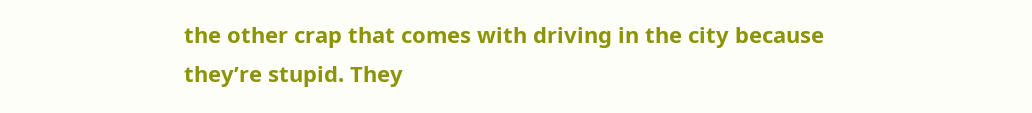the other crap that comes with driving in the city because they’re stupid. They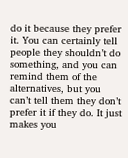do it because they prefer it. You can certainly tell people they shouldn’t do something, and you can remind them of the alternatives, but you can’t tell them they don’t prefer it if they do. It just makes you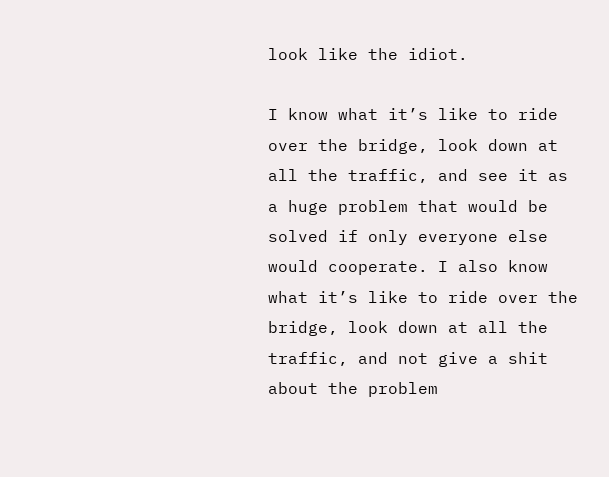look like the idiot.

I know what it’s like to ride over the bridge, look down at all the traffic, and see it as a huge problem that would be solved if only everyone else would cooperate. I also know what it’s like to ride over the bridge, look down at all the traffic, and not give a shit about the problem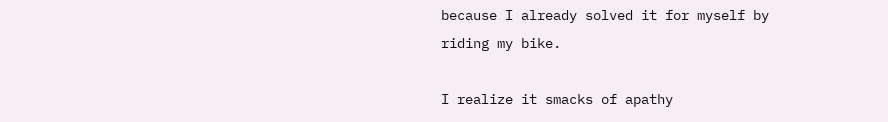because I already solved it for myself by riding my bike.

I realize it smacks of apathy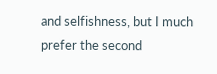and selfishness, but I much prefer the second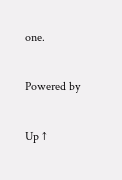one.

Powered by

Up ↑